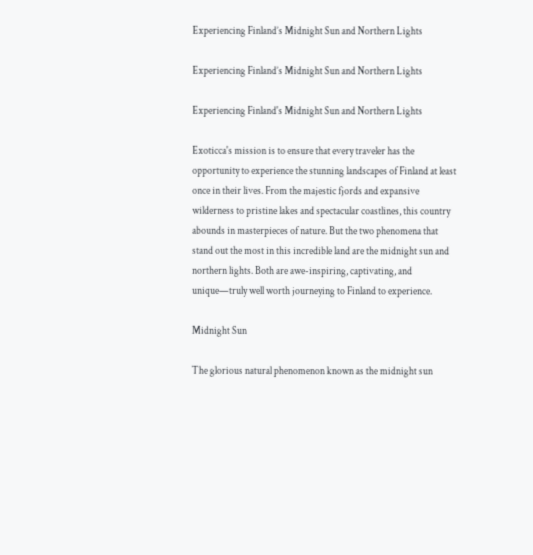Experiencing Finland’s Midnight Sun and Northern Lights

Experiencing Finland’s Midnight Sun and Northern Lights

Experiencing Finland's Midnight Sun and Northern Lights

Exoticca's mission is to ensure that every traveler has the opportunity to experience the stunning landscapes of Finland at least once in their lives. From the majestic fjords and expansive wilderness to pristine lakes and spectacular coastlines, this country abounds in masterpieces of nature. But the two phenomena that stand out the most in this incredible land are the midnight sun and northern lights. Both are awe-inspiring, captivating, and unique—truly well worth journeying to Finland to experience.

Midnight Sun

The glorious natural phenomenon known as the midnight sun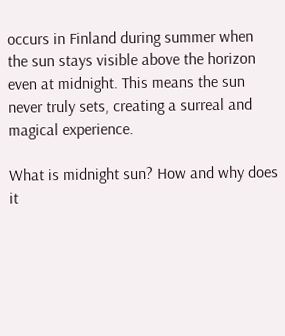occurs in Finland during summer when the sun stays visible above the horizon even at midnight. This means the sun never truly sets, creating a surreal and magical experience.

What is midnight sun? How and why does it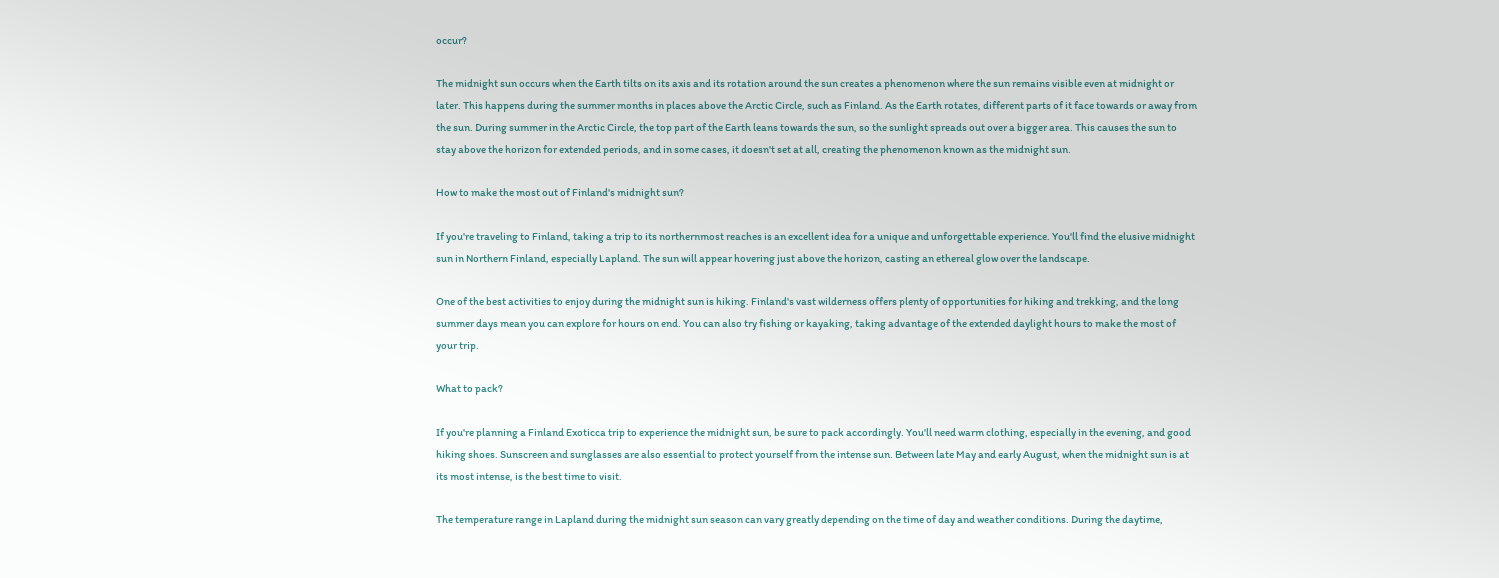occur?

The midnight sun occurs when the Earth tilts on its axis and its rotation around the sun creates a phenomenon where the sun remains visible even at midnight or later. This happens during the summer months in places above the Arctic Circle, such as Finland. As the Earth rotates, different parts of it face towards or away from the sun. During summer in the Arctic Circle, the top part of the Earth leans towards the sun, so the sunlight spreads out over a bigger area. This causes the sun to stay above the horizon for extended periods, and in some cases, it doesn't set at all, creating the phenomenon known as the midnight sun.

How to make the most out of Finland's midnight sun?

If you're traveling to Finland, taking a trip to its northernmost reaches is an excellent idea for a unique and unforgettable experience. You'll find the elusive midnight sun in Northern Finland, especially Lapland. The sun will appear hovering just above the horizon, casting an ethereal glow over the landscape.

One of the best activities to enjoy during the midnight sun is hiking. Finland's vast wilderness offers plenty of opportunities for hiking and trekking, and the long summer days mean you can explore for hours on end. You can also try fishing or kayaking, taking advantage of the extended daylight hours to make the most of your trip.

What to pack?

If you're planning a Finland Exoticca trip to experience the midnight sun, be sure to pack accordingly. You'll need warm clothing, especially in the evening, and good hiking shoes. Sunscreen and sunglasses are also essential to protect yourself from the intense sun. Between late May and early August, when the midnight sun is at its most intense, is the best time to visit.

The temperature range in Lapland during the midnight sun season can vary greatly depending on the time of day and weather conditions. During the daytime,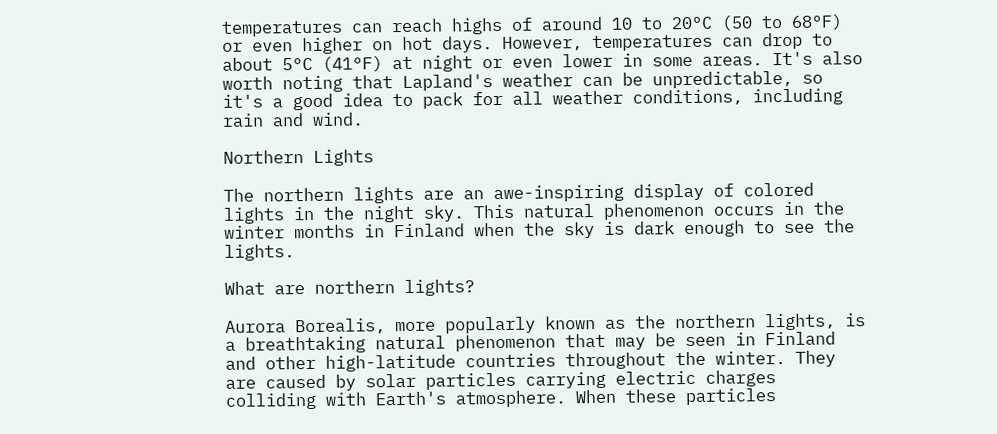temperatures can reach highs of around 10 to 20°C (50 to 68°F) or even higher on hot days. However, temperatures can drop to about 5°C (41°F) at night or even lower in some areas. It's also worth noting that Lapland's weather can be unpredictable, so it's a good idea to pack for all weather conditions, including rain and wind.

Northern Lights

The northern lights are an awe-inspiring display of colored lights in the night sky. This natural phenomenon occurs in the winter months in Finland when the sky is dark enough to see the lights.

What are northern lights?

Aurora Borealis, more popularly known as the northern lights, is a breathtaking natural phenomenon that may be seen in Finland and other high-latitude countries throughout the winter. They are caused by solar particles carrying electric charges colliding with Earth's atmosphere. When these particles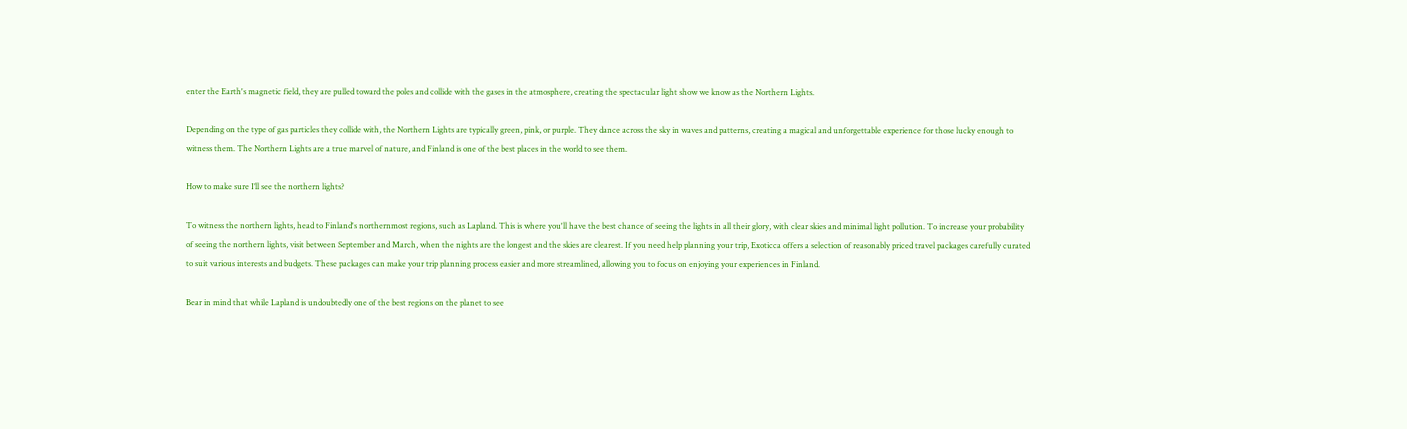enter the Earth's magnetic field, they are pulled toward the poles and collide with the gases in the atmosphere, creating the spectacular light show we know as the Northern Lights.

Depending on the type of gas particles they collide with, the Northern Lights are typically green, pink, or purple. They dance across the sky in waves and patterns, creating a magical and unforgettable experience for those lucky enough to witness them. The Northern Lights are a true marvel of nature, and Finland is one of the best places in the world to see them.

How to make sure I’ll see the northern lights?

To witness the northern lights, head to Finland's northernmost regions, such as Lapland. This is where you'll have the best chance of seeing the lights in all their glory, with clear skies and minimal light pollution. To increase your probability of seeing the northern lights, visit between September and March, when the nights are the longest and the skies are clearest. If you need help planning your trip, Exoticca offers a selection of reasonably priced travel packages carefully curated to suit various interests and budgets. These packages can make your trip planning process easier and more streamlined, allowing you to focus on enjoying your experiences in Finland.

Bear in mind that while Lapland is undoubtedly one of the best regions on the planet to see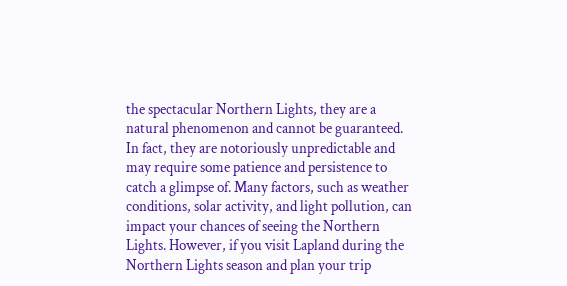the spectacular Northern Lights, they are a natural phenomenon and cannot be guaranteed. In fact, they are notoriously unpredictable and may require some patience and persistence to catch a glimpse of. Many factors, such as weather conditions, solar activity, and light pollution, can impact your chances of seeing the Northern Lights. However, if you visit Lapland during the Northern Lights season and plan your trip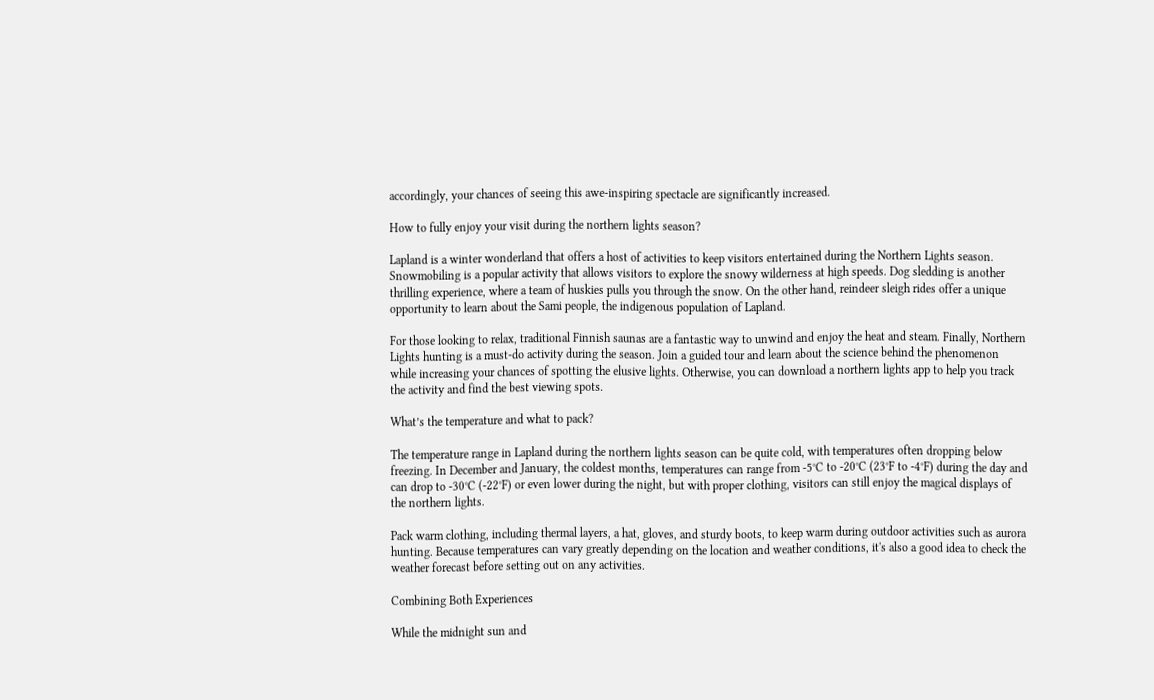accordingly, your chances of seeing this awe-inspiring spectacle are significantly increased.

How to fully enjoy your visit during the northern lights season?

Lapland is a winter wonderland that offers a host of activities to keep visitors entertained during the Northern Lights season. Snowmobiling is a popular activity that allows visitors to explore the snowy wilderness at high speeds. Dog sledding is another thrilling experience, where a team of huskies pulls you through the snow. On the other hand, reindeer sleigh rides offer a unique opportunity to learn about the Sami people, the indigenous population of Lapland.

For those looking to relax, traditional Finnish saunas are a fantastic way to unwind and enjoy the heat and steam. Finally, Northern Lights hunting is a must-do activity during the season. Join a guided tour and learn about the science behind the phenomenon while increasing your chances of spotting the elusive lights. Otherwise, you can download a northern lights app to help you track the activity and find the best viewing spots.

What’s the temperature and what to pack?

The temperature range in Lapland during the northern lights season can be quite cold, with temperatures often dropping below freezing. In December and January, the coldest months, temperatures can range from -5°C to -20°C (23°F to -4°F) during the day and can drop to -30°C (-22°F) or even lower during the night, but with proper clothing, visitors can still enjoy the magical displays of the northern lights.

Pack warm clothing, including thermal layers, a hat, gloves, and sturdy boots, to keep warm during outdoor activities such as aurora hunting. Because temperatures can vary greatly depending on the location and weather conditions, it's also a good idea to check the weather forecast before setting out on any activities.

Combining Both Experiences

While the midnight sun and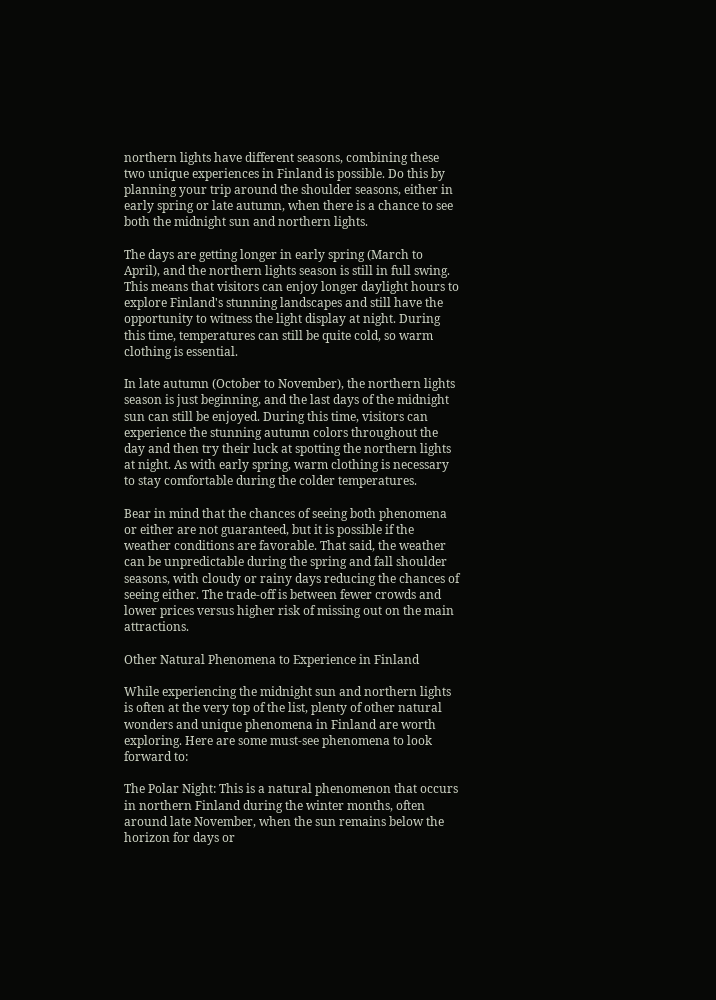northern lights have different seasons, combining these two unique experiences in Finland is possible. Do this by planning your trip around the shoulder seasons, either in early spring or late autumn, when there is a chance to see both the midnight sun and northern lights.

The days are getting longer in early spring (March to April), and the northern lights season is still in full swing. This means that visitors can enjoy longer daylight hours to explore Finland's stunning landscapes and still have the opportunity to witness the light display at night. During this time, temperatures can still be quite cold, so warm clothing is essential.

In late autumn (October to November), the northern lights season is just beginning, and the last days of the midnight sun can still be enjoyed. During this time, visitors can experience the stunning autumn colors throughout the day and then try their luck at spotting the northern lights at night. As with early spring, warm clothing is necessary to stay comfortable during the colder temperatures.

Bear in mind that the chances of seeing both phenomena or either are not guaranteed, but it is possible if the weather conditions are favorable. That said, the weather can be unpredictable during the spring and fall shoulder seasons, with cloudy or rainy days reducing the chances of seeing either. The trade-off is between fewer crowds and lower prices versus higher risk of missing out on the main attractions.

Other Natural Phenomena to Experience in Finland

While experiencing the midnight sun and northern lights is often at the very top of the list, plenty of other natural wonders and unique phenomena in Finland are worth exploring. Here are some must-see phenomena to look forward to:

The Polar Night: This is a natural phenomenon that occurs in northern Finland during the winter months, often around late November, when the sun remains below the horizon for days or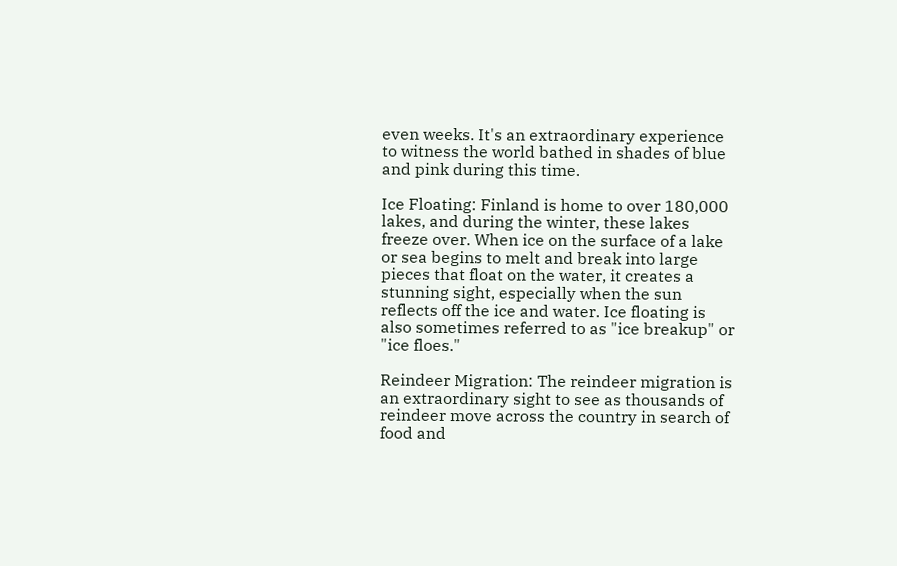even weeks. It's an extraordinary experience to witness the world bathed in shades of blue and pink during this time.

Ice Floating: Finland is home to over 180,000 lakes, and during the winter, these lakes freeze over. When ice on the surface of a lake or sea begins to melt and break into large pieces that float on the water, it creates a stunning sight, especially when the sun reflects off the ice and water. Ice floating is also sometimes referred to as "ice breakup" or "ice floes."

Reindeer Migration: The reindeer migration is an extraordinary sight to see as thousands of reindeer move across the country in search of food and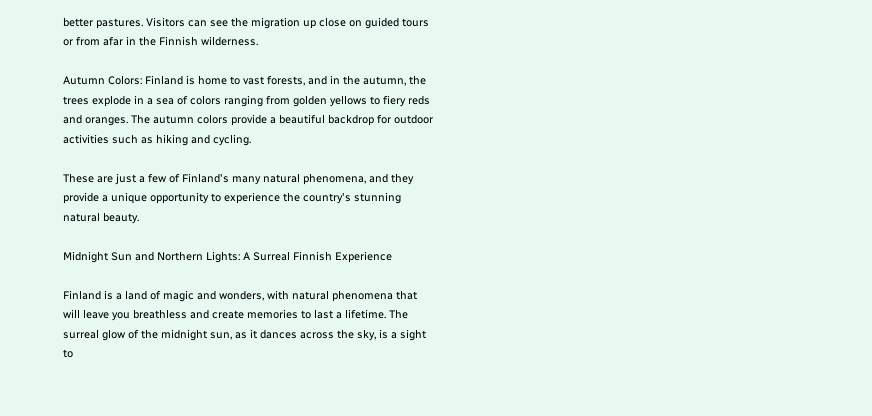better pastures. Visitors can see the migration up close on guided tours or from afar in the Finnish wilderness.

Autumn Colors: Finland is home to vast forests, and in the autumn, the trees explode in a sea of colors ranging from golden yellows to fiery reds and oranges. The autumn colors provide a beautiful backdrop for outdoor activities such as hiking and cycling.

These are just a few of Finland's many natural phenomena, and they provide a unique opportunity to experience the country's stunning natural beauty.

Midnight Sun and Northern Lights: A Surreal Finnish Experience

Finland is a land of magic and wonders, with natural phenomena that will leave you breathless and create memories to last a lifetime. The surreal glow of the midnight sun, as it dances across the sky, is a sight to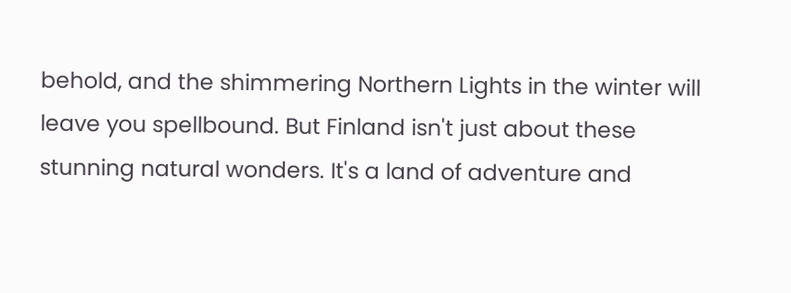behold, and the shimmering Northern Lights in the winter will leave you spellbound. But Finland isn't just about these stunning natural wonders. It's a land of adventure and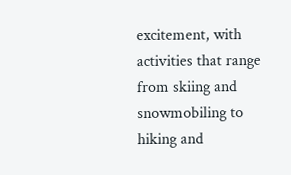excitement, with activities that range from skiing and snowmobiling to hiking and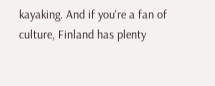kayaking. And if you're a fan of culture, Finland has plenty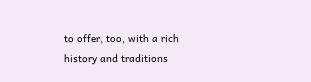to offer, too, with a rich history and traditions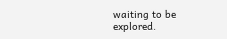waiting to be explored.